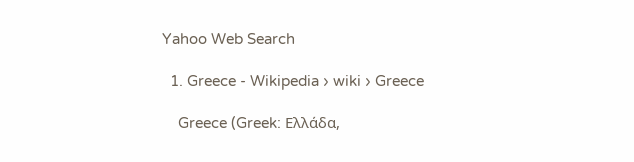Yahoo Web Search

  1. Greece - Wikipedia › wiki › Greece

    Greece (Greek: Ελλάδα,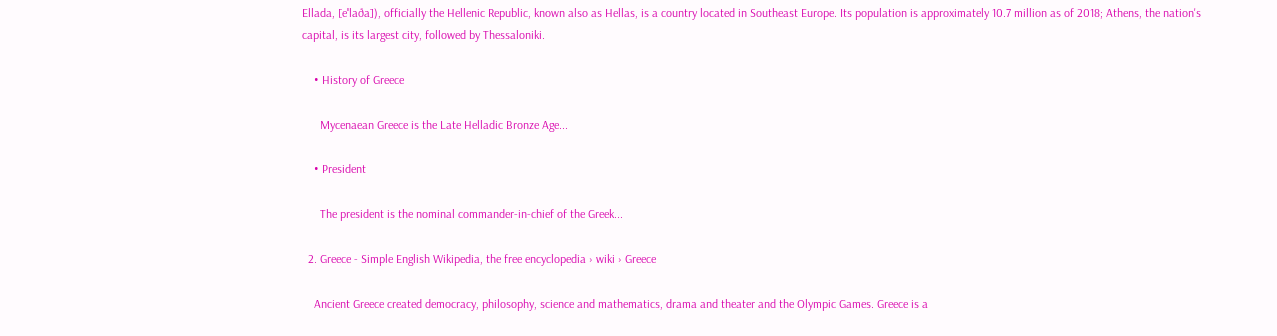Ellada, [eˈlaða]), officially the Hellenic Republic, known also as Hellas, is a country located in Southeast Europe. Its population is approximately 10.7 million as of 2018; Athens, the nation's capital, is its largest city, followed by Thessaloniki.

    • History of Greece

      Mycenaean Greece is the Late Helladic Bronze Age...

    • President

      The president is the nominal commander-in-chief of the Greek...

  2. Greece - Simple English Wikipedia, the free encyclopedia › wiki › Greece

    Ancient Greece created democracy, philosophy, science and mathematics, drama and theater and the Olympic Games. Greece is a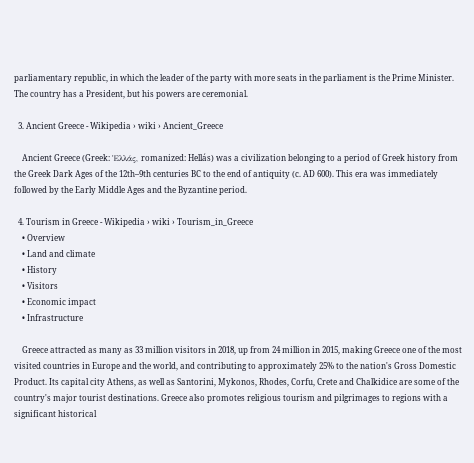parliamentary republic, in which the leader of the party with more seats in the parliament is the Prime Minister. The country has a President, but his powers are ceremonial.

  3. Ancient Greece - Wikipedia › wiki › Ancient_Greece

    Ancient Greece (Greek: Ἑλλάς, romanized: Hellás) was a civilization belonging to a period of Greek history from the Greek Dark Ages of the 12th–9th centuries BC to the end of antiquity (c. AD 600). This era was immediately followed by the Early Middle Ages and the Byzantine period.

  4. Tourism in Greece - Wikipedia › wiki › Tourism_in_Greece
    • Overview
    • Land and climate
    • History
    • Visitors
    • Economic impact
    • Infrastructure

    Greece attracted as many as 33 million visitors in 2018, up from 24 million in 2015, making Greece one of the most visited countries in Europe and the world, and contributing to approximately 25% to the nation's Gross Domestic Product. Its capital city Athens, as well as Santorini, Mykonos, Rhodes, Corfu, Crete and Chalkidice are some of the country's major tourist destinations. Greece also promotes religious tourism and pilgrimages to regions with a significant historical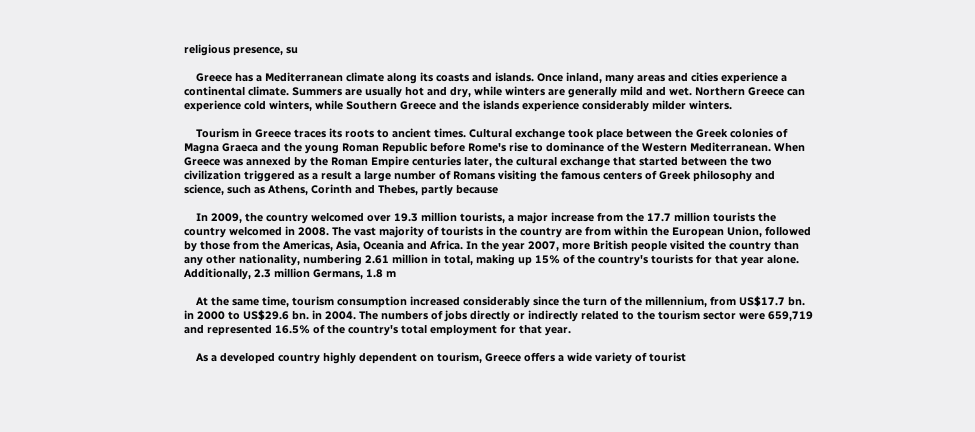religious presence, su

    Greece has a Mediterranean climate along its coasts and islands. Once inland, many areas and cities experience a continental climate. Summers are usually hot and dry, while winters are generally mild and wet. Northern Greece can experience cold winters, while Southern Greece and the islands experience considerably milder winters.

    Tourism in Greece traces its roots to ancient times. Cultural exchange took place between the Greek colonies of Magna Graeca and the young Roman Republic before Rome's rise to dominance of the Western Mediterranean. When Greece was annexed by the Roman Empire centuries later, the cultural exchange that started between the two civilization triggered as a result a large number of Romans visiting the famous centers of Greek philosophy and science, such as Athens, Corinth and Thebes, partly because

    In 2009, the country welcomed over 19.3 million tourists, a major increase from the 17.7 million tourists the country welcomed in 2008. The vast majority of tourists in the country are from within the European Union, followed by those from the Americas, Asia, Oceania and Africa. In the year 2007, more British people visited the country than any other nationality, numbering 2.61 million in total, making up 15% of the country's tourists for that year alone. Additionally, 2.3 million Germans, 1.8 m

    At the same time, tourism consumption increased considerably since the turn of the millennium, from US$17.7 bn. in 2000 to US$29.6 bn. in 2004. The numbers of jobs directly or indirectly related to the tourism sector were 659,719 and represented 16.5% of the country's total employment for that year.

    As a developed country highly dependent on tourism, Greece offers a wide variety of tourist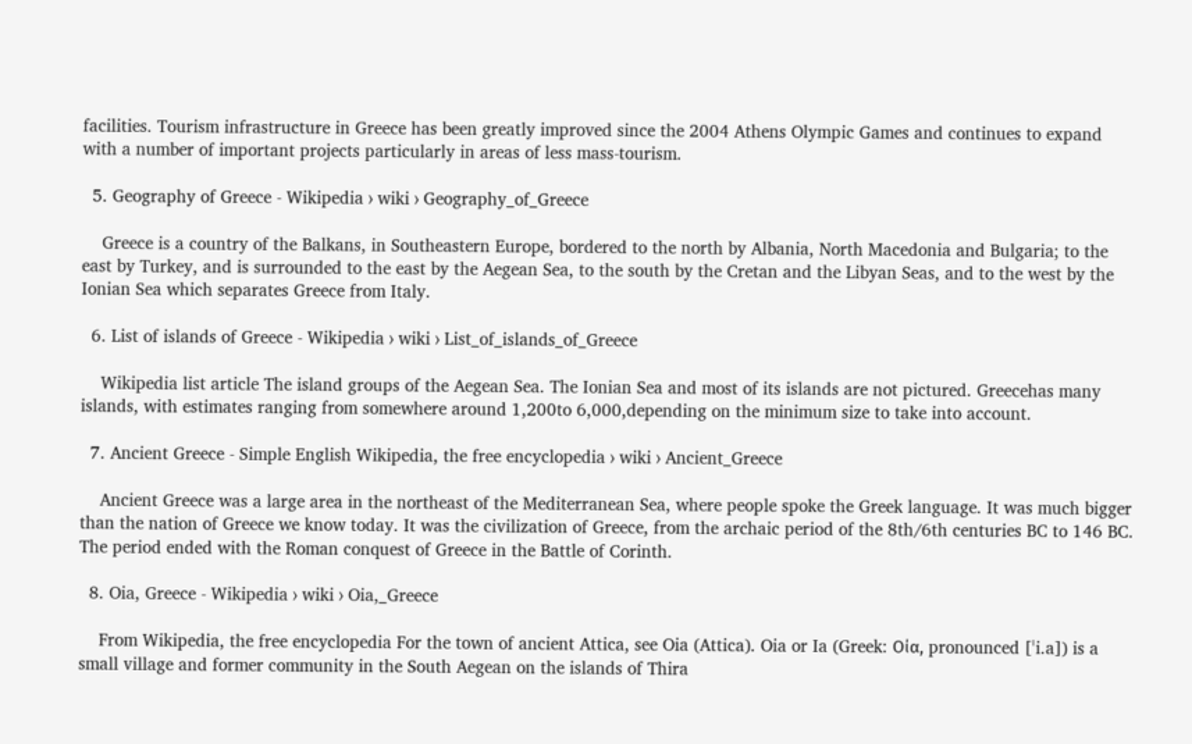facilities. Tourism infrastructure in Greece has been greatly improved since the 2004 Athens Olympic Games and continues to expand with a number of important projects particularly in areas of less mass-tourism.

  5. Geography of Greece - Wikipedia › wiki › Geography_of_Greece

    Greece is a country of the Balkans, in Southeastern Europe, bordered to the north by Albania, North Macedonia and Bulgaria; to the east by Turkey, and is surrounded to the east by the Aegean Sea, to the south by the Cretan and the Libyan Seas, and to the west by the Ionian Sea which separates Greece from Italy.

  6. List of islands of Greece - Wikipedia › wiki › List_of_islands_of_Greece

    Wikipedia list article The island groups of the Aegean Sea. The Ionian Sea and most of its islands are not pictured. Greecehas many islands, with estimates ranging from somewhere around 1,200to 6,000,depending on the minimum size to take into account.

  7. Ancient Greece - Simple English Wikipedia, the free encyclopedia › wiki › Ancient_Greece

    Ancient Greece was a large area in the northeast of the Mediterranean Sea, where people spoke the Greek language. It was much bigger than the nation of Greece we know today. It was the civilization of Greece, from the archaic period of the 8th/6th centuries BC to 146 BC. The period ended with the Roman conquest of Greece in the Battle of Corinth.

  8. Oia, Greece - Wikipedia › wiki › Oia,_Greece

    From Wikipedia, the free encyclopedia For the town of ancient Attica, see Oia (Attica). Oia or Ia (Greek: Οία, pronounced [ˈi.a]) is a small village and former community in the South Aegean on the islands of Thira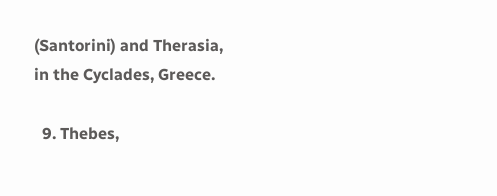(Santorini) and Therasia, in the Cyclades, Greece.

  9. Thebes,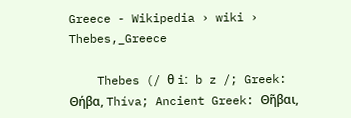Greece - Wikipedia › wiki › Thebes,_Greece

    Thebes (/ θ iː b z /; Greek: Θήβα, Thíva; Ancient Greek: Θῆβαι,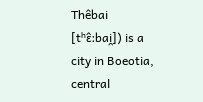Thêbai [tʰɛ̂ːbai̯]) is a city in Boeotia, central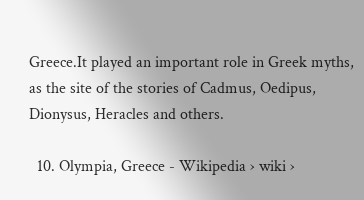Greece.It played an important role in Greek myths, as the site of the stories of Cadmus, Oedipus, Dionysus, Heracles and others.

  10. Olympia, Greece - Wikipedia › wiki ›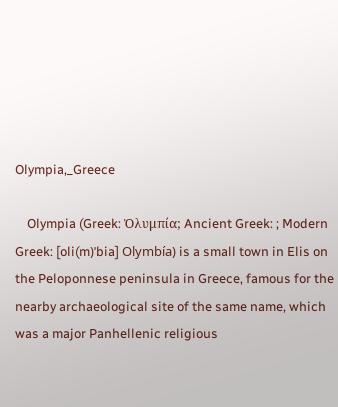Olympia,_Greece

    Olympia (Greek: Ὀλυμπία; Ancient Greek: ; Modern Greek: [oli(m)ˈbia] Olymbía) is a small town in Elis on the Peloponnese peninsula in Greece, famous for the nearby archaeological site of the same name, which was a major Panhellenic religious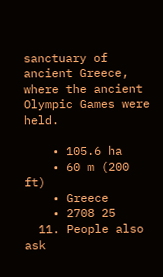sanctuary of ancient Greece, where the ancient Olympic Games were held.

    • 105.6 ha
    • 60 m (200 ft)
    • Greece
    • 2708 25
  11. People also ask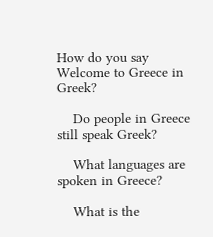How do you say Welcome to Greece in Greek?

    Do people in Greece still speak Greek?

    What languages are spoken in Greece?

    What is the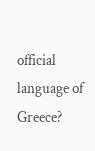official language of Greece?